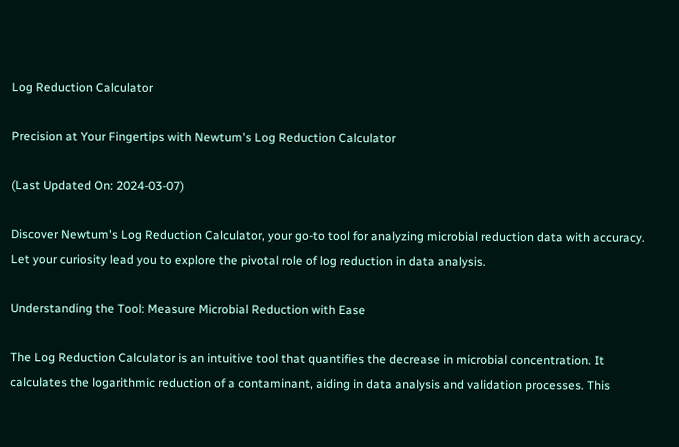Log Reduction Calculator

Precision at Your Fingertips with Newtum's Log Reduction Calculator

(Last Updated On: 2024-03-07)

Discover Newtum's Log Reduction Calculator, your go-to tool for analyzing microbial reduction data with accuracy. Let your curiosity lead you to explore the pivotal role of log reduction in data analysis.

Understanding the Tool: Measure Microbial Reduction with Ease

The Log Reduction Calculator is an intuitive tool that quantifies the decrease in microbial concentration. It calculates the logarithmic reduction of a contaminant, aiding in data analysis and validation processes. This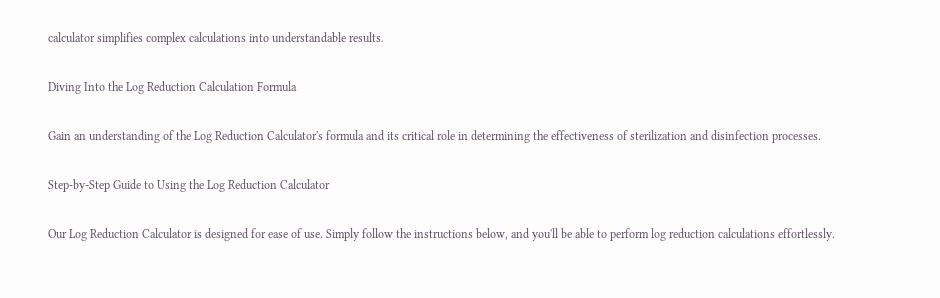calculator simplifies complex calculations into understandable results.

Diving Into the Log Reduction Calculation Formula

Gain an understanding of the Log Reduction Calculator's formula and its critical role in determining the effectiveness of sterilization and disinfection processes.

Step-by-Step Guide to Using the Log Reduction Calculator

Our Log Reduction Calculator is designed for ease of use. Simply follow the instructions below, and you'll be able to perform log reduction calculations effortlessly.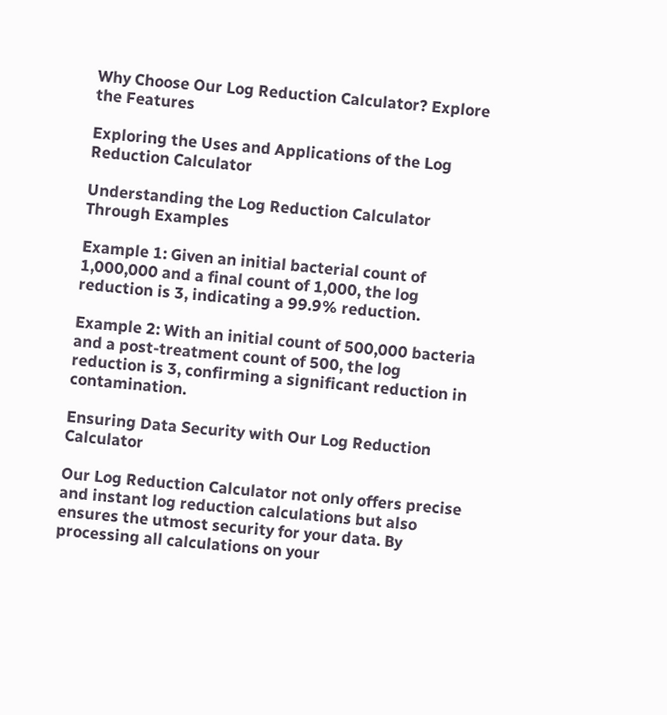Why Choose Our Log Reduction Calculator? Explore the Features

Exploring the Uses and Applications of the Log Reduction Calculator

Understanding the Log Reduction Calculator Through Examples

Example 1: Given an initial bacterial count of 1,000,000 and a final count of 1,000, the log reduction is 3, indicating a 99.9% reduction.

Example 2: With an initial count of 500,000 bacteria and a post-treatment count of 500, the log reduction is 3, confirming a significant reduction in contamination.

Ensuring Data Security with Our Log Reduction Calculator

Our Log Reduction Calculator not only offers precise and instant log reduction calculations but also ensures the utmost security for your data. By processing all calculations on your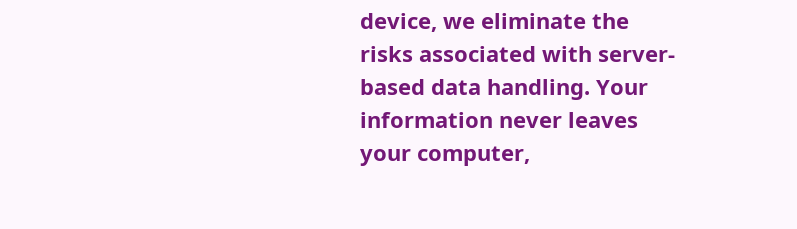device, we eliminate the risks associated with server-based data handling. Your information never leaves your computer,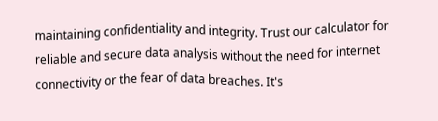maintaining confidentiality and integrity. Trust our calculator for reliable and secure data analysis without the need for internet connectivity or the fear of data breaches. It's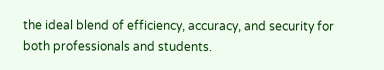the ideal blend of efficiency, accuracy, and security for both professionals and students.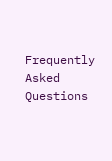Frequently Asked Questions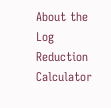About the Log Reduction Calculator